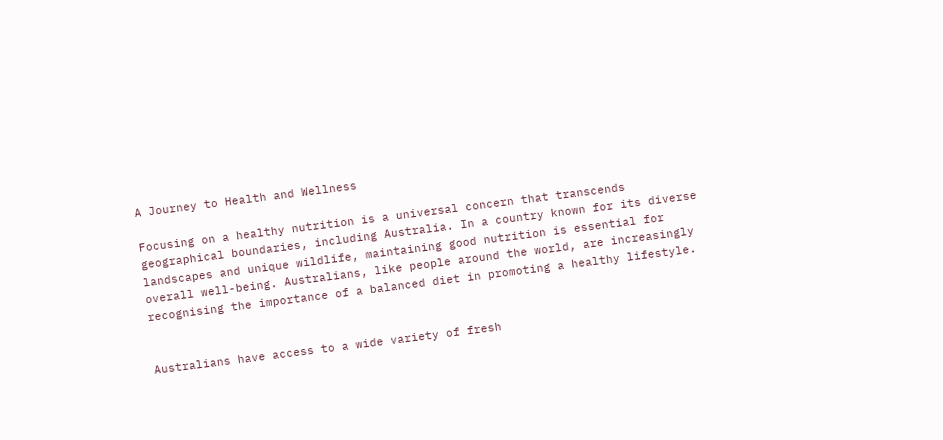A Journey to Health and Wellness

Focusing on a healthy nutrition is a universal concern that transcends geographical boundaries, including Australia. In a country known for its diverse landscapes and unique wildlife, maintaining good nutrition is essential for overall well-being. Australians, like people around the world, are increasingly recognising the importance of a balanced diet in promoting a healthy lifestyle.


Australians have access to a wide variety of fresh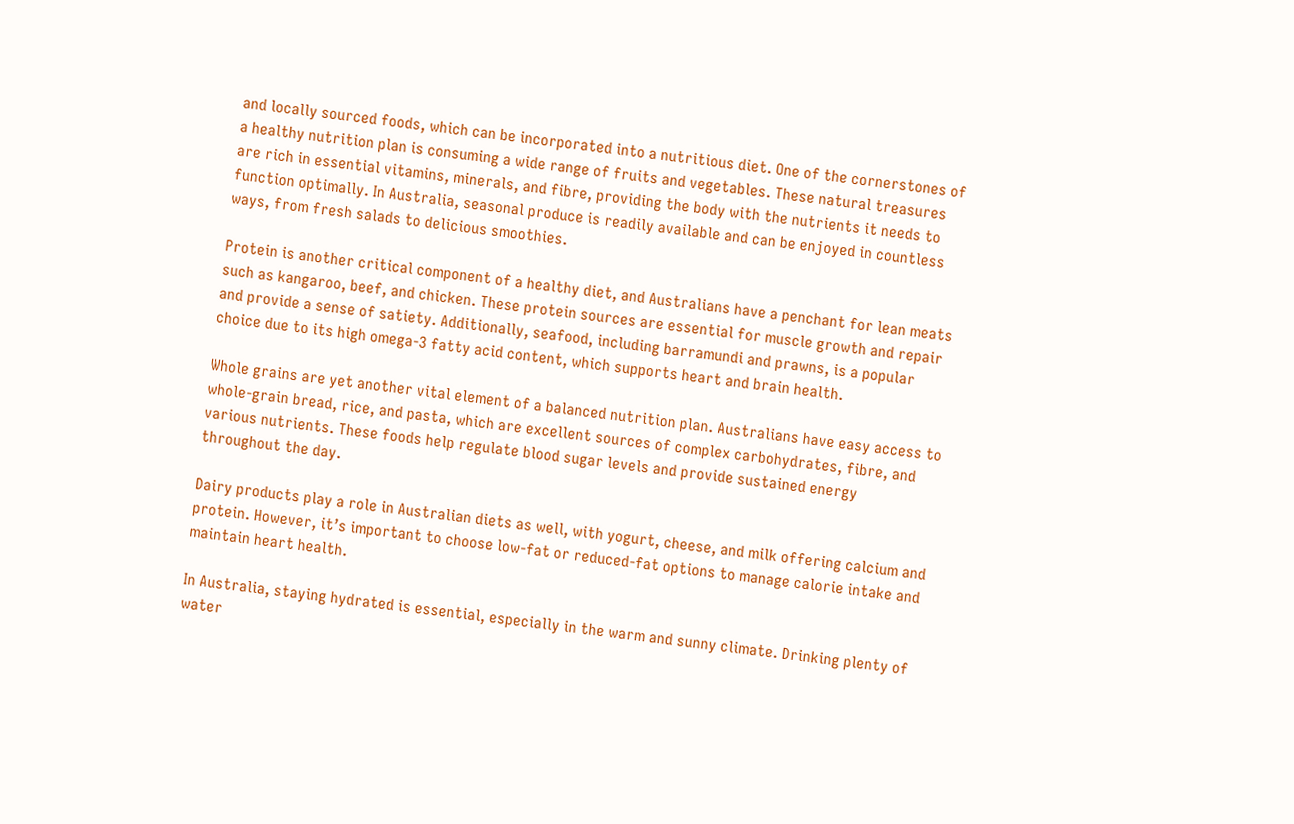and locally sourced foods, which can be incorporated into a nutritious diet. One of the cornerstones of a healthy nutrition plan is consuming a wide range of fruits and vegetables. These natural treasures are rich in essential vitamins, minerals, and fibre, providing the body with the nutrients it needs to function optimally. In Australia, seasonal produce is readily available and can be enjoyed in countless ways, from fresh salads to delicious smoothies.

Protein is another critical component of a healthy diet, and Australians have a penchant for lean meats such as kangaroo, beef, and chicken. These protein sources are essential for muscle growth and repair and provide a sense of satiety. Additionally, seafood, including barramundi and prawns, is a popular choice due to its high omega-3 fatty acid content, which supports heart and brain health.

Whole grains are yet another vital element of a balanced nutrition plan. Australians have easy access to whole-grain bread, rice, and pasta, which are excellent sources of complex carbohydrates, fibre, and various nutrients. These foods help regulate blood sugar levels and provide sustained energy throughout the day.

Dairy products play a role in Australian diets as well, with yogurt, cheese, and milk offering calcium and protein. However, it’s important to choose low-fat or reduced-fat options to manage calorie intake and maintain heart health.

In Australia, staying hydrated is essential, especially in the warm and sunny climate. Drinking plenty of water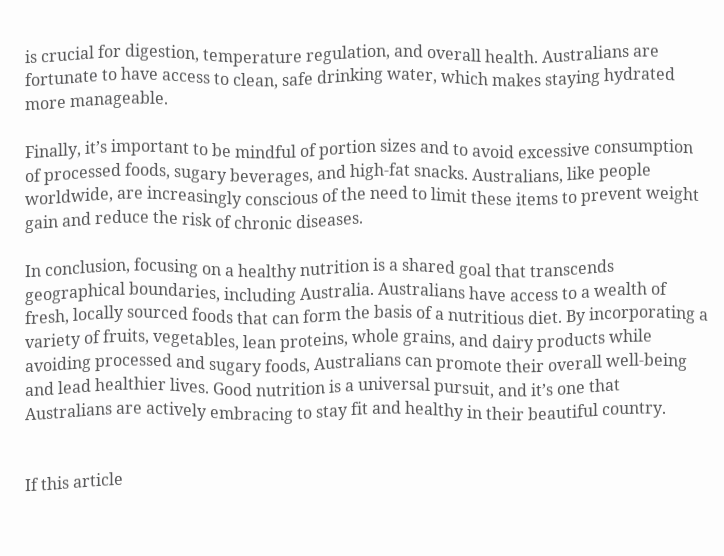is crucial for digestion, temperature regulation, and overall health. Australians are fortunate to have access to clean, safe drinking water, which makes staying hydrated more manageable.

Finally, it’s important to be mindful of portion sizes and to avoid excessive consumption of processed foods, sugary beverages, and high-fat snacks. Australians, like people worldwide, are increasingly conscious of the need to limit these items to prevent weight gain and reduce the risk of chronic diseases.

In conclusion, focusing on a healthy nutrition is a shared goal that transcends geographical boundaries, including Australia. Australians have access to a wealth of fresh, locally sourced foods that can form the basis of a nutritious diet. By incorporating a variety of fruits, vegetables, lean proteins, whole grains, and dairy products while avoiding processed and sugary foods, Australians can promote their overall well-being and lead healthier lives. Good nutrition is a universal pursuit, and it’s one that Australians are actively embracing to stay fit and healthy in their beautiful country.


If this article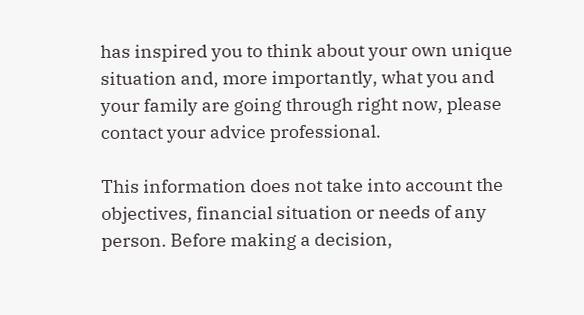has inspired you to think about your own unique situation and, more importantly, what you and your family are going through right now, please contact your advice professional.

This information does not take into account the objectives, financial situation or needs of any person. Before making a decision,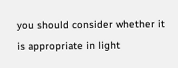you should consider whether it is appropriate in light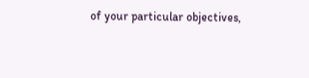of your particular objectives,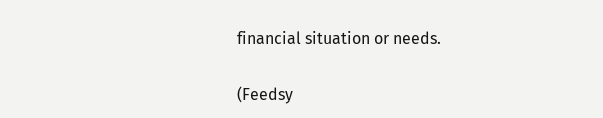financial situation or needs.

(Feedsy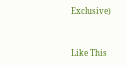Exclusive)


Like This